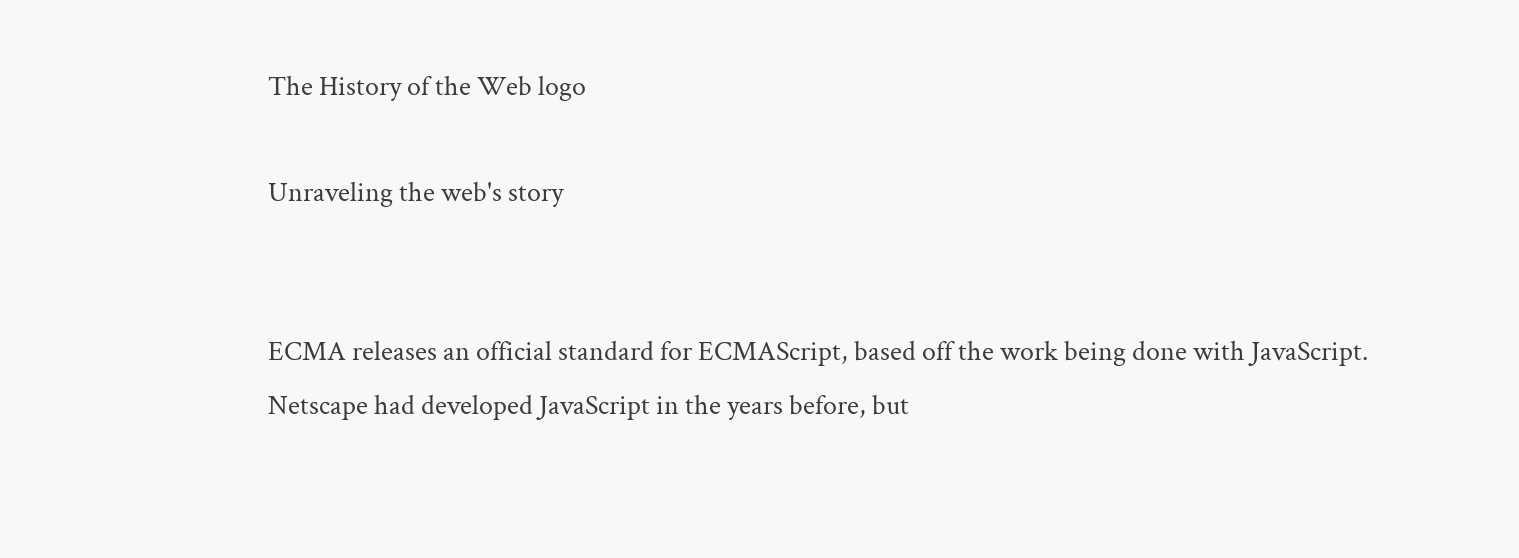The History of the Web logo

Unraveling the web's story


ECMA releases an official standard for ECMAScript, based off the work being done with JavaScript. Netscape had developed JavaScript in the years before, but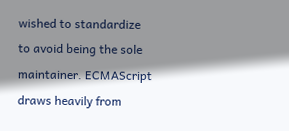wished to standardize to avoid being the sole maintainer. ECMAScript draws heavily from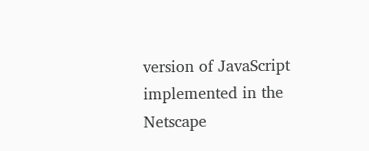version of JavaScript implemented in the Netscape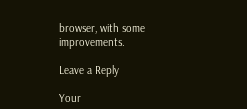browser, with some improvements.

Leave a Reply

Your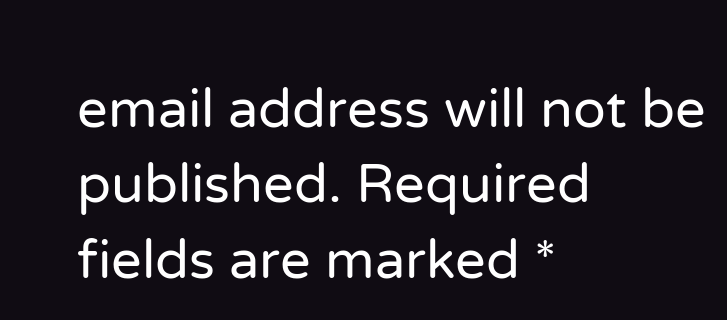email address will not be published. Required fields are marked *